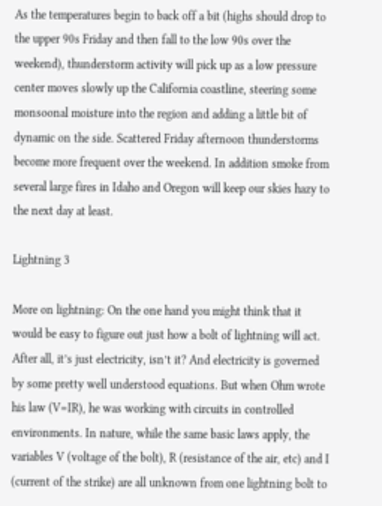As the temperatures begin to back off a bit (highs should drop to the upper 90s Friday and then fall to the low 90s over the weekend), thunderstorm activity will pick up as a low pressure center moves slowly up the California coastline, steering some monsoonal moisture into the region and adding a little bit of dynamic on the side. Scattered Friday afternoon thunderstorms become more frequent over the weekend. In addition smoke from several large fires in Idaho and Oregon will keep our skies hazy to the next day at least.

Lightning 3

More on lightning: On the one hand you might think that it would be easy to figure out just how a bolt of lightning will act. After all, it’s just electricity, isn’t it? And electricity is governed by some pretty well understood equations. But when Ohm wrote his law (V=IR), he was working with circuits in controlled environments. In nature, while the same basic laws apply, the variables V (voltage of the bolt), R (resistance of the air, etc) and I (current of the strike) are all unknown from one lightning bolt to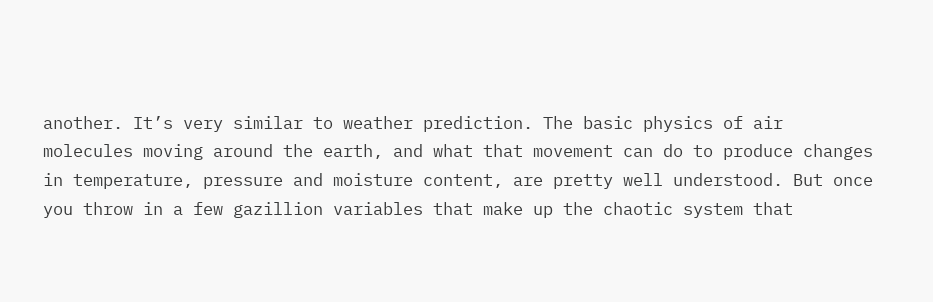another. It’s very similar to weather prediction. The basic physics of air molecules moving around the earth, and what that movement can do to produce changes in temperature, pressure and moisture content, are pretty well understood. But once you throw in a few gazillion variables that make up the chaotic system that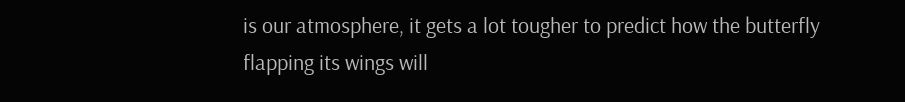is our atmosphere, it gets a lot tougher to predict how the butterfly flapping its wings will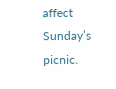affect Sunday’s picnic.